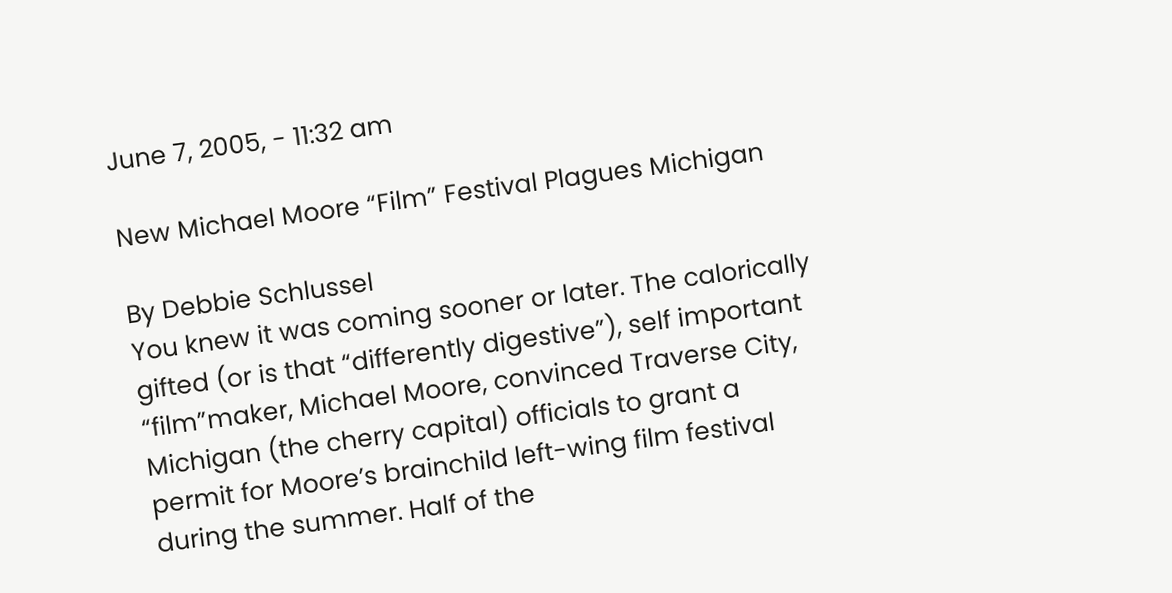June 7, 2005, - 11:32 am

New Michael Moore “Film” Festival Plagues Michigan

By Debbie Schlussel
You knew it was coming sooner or later. The calorically gifted (or is that “differently digestive”), self important “film”maker, Michael Moore, convinced Traverse City, Michigan (the cherry capital) officials to grant a permit for Moore’s brainchild left-wing film festival during the summer. Half of the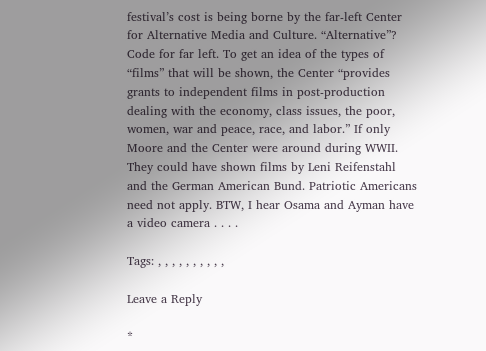festival’s cost is being borne by the far-left Center for Alternative Media and Culture. “Alternative”? Code for far left. To get an idea of the types of “films” that will be shown, the Center “provides grants to independent films in post-production dealing with the economy, class issues, the poor, women, war and peace, race, and labor.” If only Moore and the Center were around during WWII. They could have shown films by Leni Reifenstahl and the German American Bund. Patriotic Americans need not apply. BTW, I hear Osama and Ayman have a video camera . . . .

Tags: , , , , , , , , , ,

Leave a Reply

*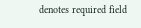denotes required field